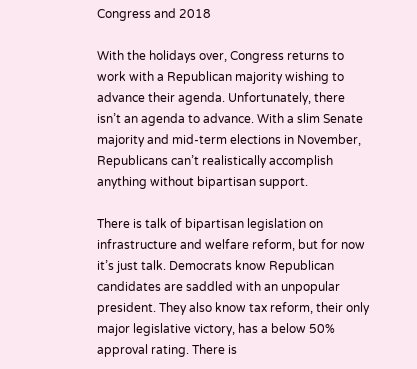Congress and 2018

With the holidays over, Congress returns to work with a Republican majority wishing to advance their agenda. Unfortunately, there isn’t an agenda to advance. With a slim Senate majority and mid-term elections in November, Republicans can’t realistically accomplish anything without bipartisan support.

There is talk of bipartisan legislation on infrastructure and welfare reform, but for now it’s just talk. Democrats know Republican candidates are saddled with an unpopular president. They also know tax reform, their only major legislative victory, has a below 50% approval rating. There is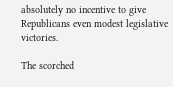absolutely no incentive to give Republicans even modest legislative victories.

The scorched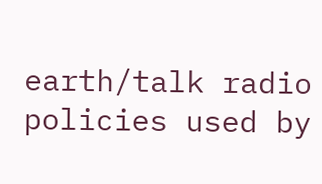earth/talk radio policies used by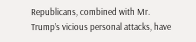Republicans, combined with Mr. Trump’s vicious personal attacks, have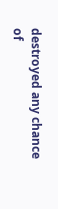destroyed any chance of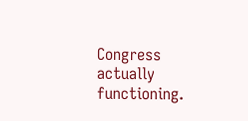Congress actually functioning.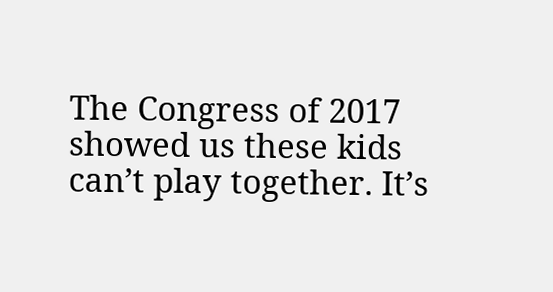The Congress of 2017 showed us these kids can’t play together. It’s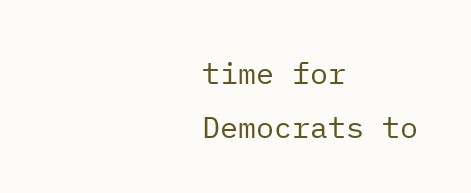time for Democrats to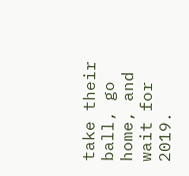take their ball, go home, and wait for 2019.